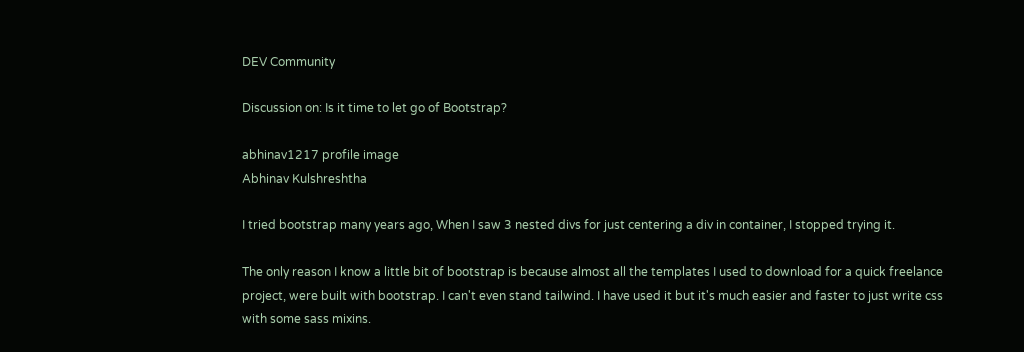DEV Community

Discussion on: Is it time to let go of Bootstrap?

abhinav1217 profile image
Abhinav Kulshreshtha

I tried bootstrap many years ago, When I saw 3 nested divs for just centering a div in container, I stopped trying it.

The only reason I know a little bit of bootstrap is because almost all the templates I used to download for a quick freelance project, were built with bootstrap. I can't even stand tailwind. I have used it but it's much easier and faster to just write css with some sass mixins.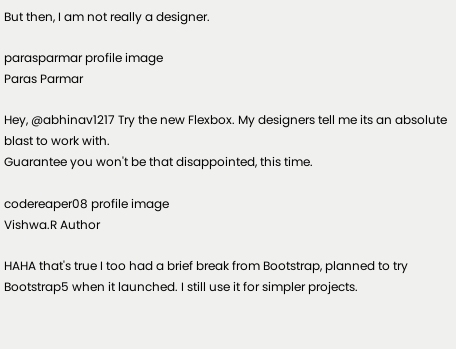But then, I am not really a designer.

parasparmar profile image
Paras Parmar

Hey, @abhinav1217 Try the new Flexbox. My designers tell me its an absolute blast to work with.
Guarantee you won't be that disappointed, this time.

codereaper08 profile image
Vishwa.R Author

HAHA that's true I too had a brief break from Bootstrap, planned to try Bootstrap5 when it launched. I still use it for simpler projects.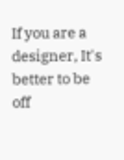If you are a designer, It's better to be off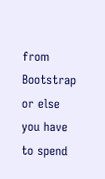from Bootstrap or else you have to spend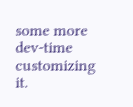some more dev-time customizing it.